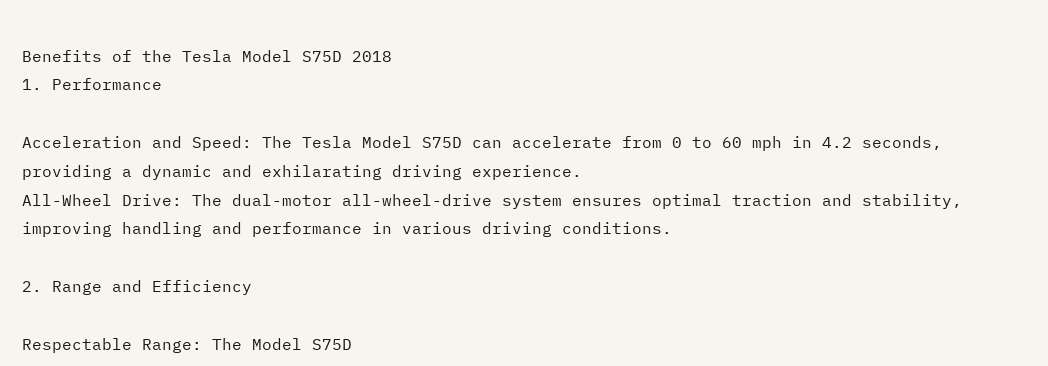Benefits of the Tesla Model S75D 2018
1. Performance

Acceleration and Speed: The Tesla Model S75D can accelerate from 0 to 60 mph in 4.2 seconds, providing a dynamic and exhilarating driving experience.
All-Wheel Drive: The dual-motor all-wheel-drive system ensures optimal traction and stability, improving handling and performance in various driving conditions.

2. Range and Efficiency

Respectable Range: The Model S75D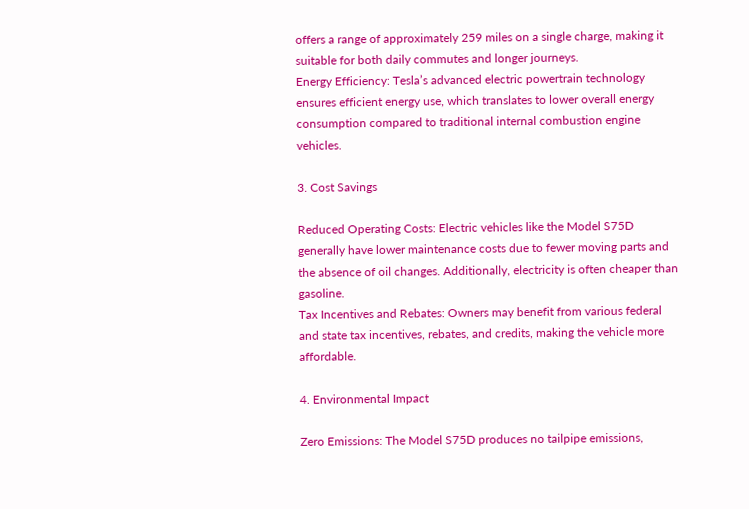offers a range of approximately 259 miles on a single charge, making it suitable for both daily commutes and longer journeys.
Energy Efficiency: Tesla’s advanced electric powertrain technology ensures efficient energy use, which translates to lower overall energy consumption compared to traditional internal combustion engine vehicles.

3. Cost Savings

Reduced Operating Costs: Electric vehicles like the Model S75D generally have lower maintenance costs due to fewer moving parts and the absence of oil changes. Additionally, electricity is often cheaper than gasoline.
Tax Incentives and Rebates: Owners may benefit from various federal and state tax incentives, rebates, and credits, making the vehicle more affordable.

4. Environmental Impact

Zero Emissions: The Model S75D produces no tailpipe emissions,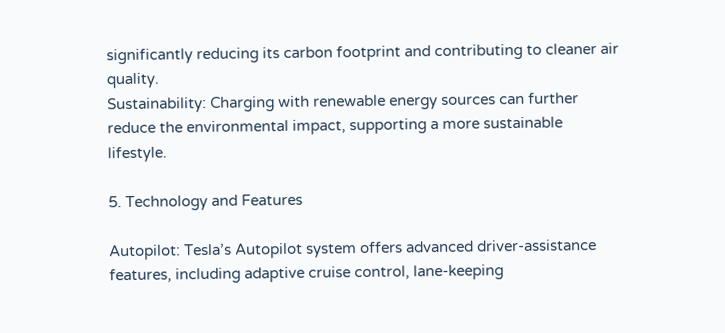significantly reducing its carbon footprint and contributing to cleaner air quality.
Sustainability: Charging with renewable energy sources can further reduce the environmental impact, supporting a more sustainable lifestyle.

5. Technology and Features

Autopilot: Tesla’s Autopilot system offers advanced driver-assistance features, including adaptive cruise control, lane-keeping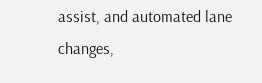assist, and automated lane changes,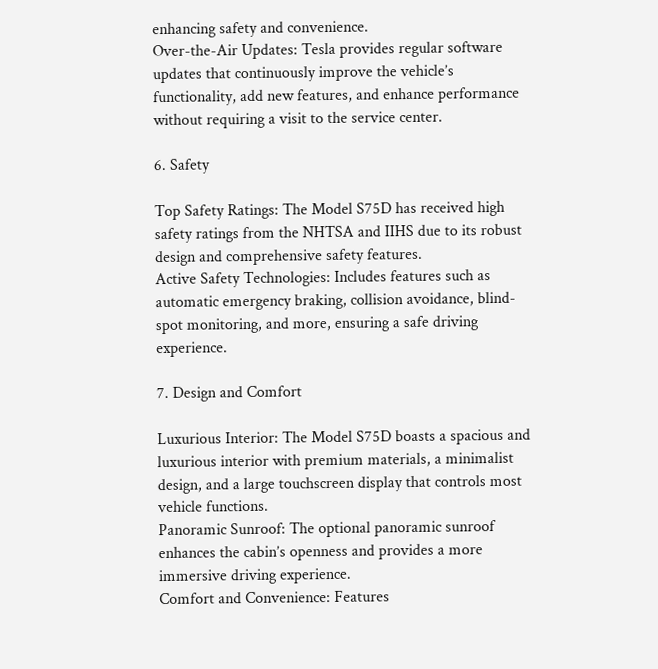enhancing safety and convenience.
Over-the-Air Updates: Tesla provides regular software updates that continuously improve the vehicle’s functionality, add new features, and enhance performance without requiring a visit to the service center.

6. Safety

Top Safety Ratings: The Model S75D has received high safety ratings from the NHTSA and IIHS due to its robust design and comprehensive safety features.
Active Safety Technologies: Includes features such as automatic emergency braking, collision avoidance, blind-spot monitoring, and more, ensuring a safe driving experience.

7. Design and Comfort

Luxurious Interior: The Model S75D boasts a spacious and luxurious interior with premium materials, a minimalist design, and a large touchscreen display that controls most vehicle functions.
Panoramic Sunroof: The optional panoramic sunroof enhances the cabin’s openness and provides a more immersive driving experience.
Comfort and Convenience: Features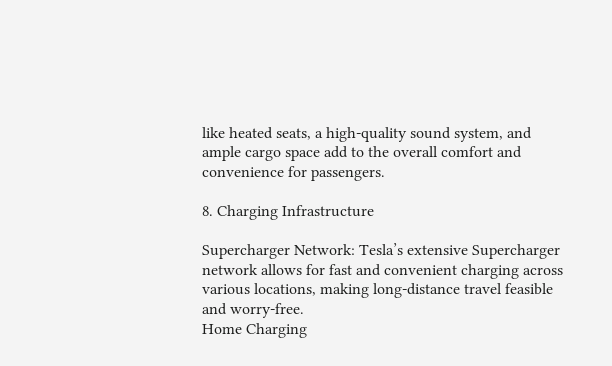like heated seats, a high-quality sound system, and ample cargo space add to the overall comfort and convenience for passengers.

8. Charging Infrastructure

Supercharger Network: Tesla’s extensive Supercharger network allows for fast and convenient charging across various locations, making long-distance travel feasible and worry-free.
Home Charging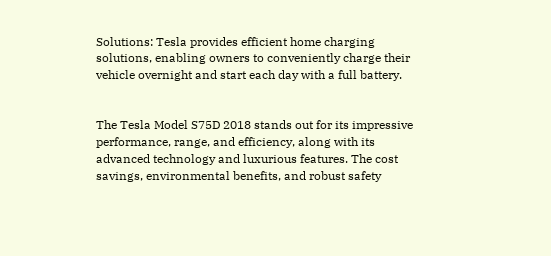Solutions: Tesla provides efficient home charging solutions, enabling owners to conveniently charge their vehicle overnight and start each day with a full battery.


The Tesla Model S75D 2018 stands out for its impressive performance, range, and efficiency, along with its advanced technology and luxurious features. The cost savings, environmental benefits, and robust safety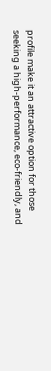profile make it an attractive option for those seeking a high-performance, eco-friendly, and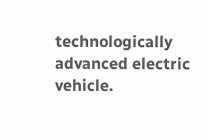technologically advanced electric vehicle.